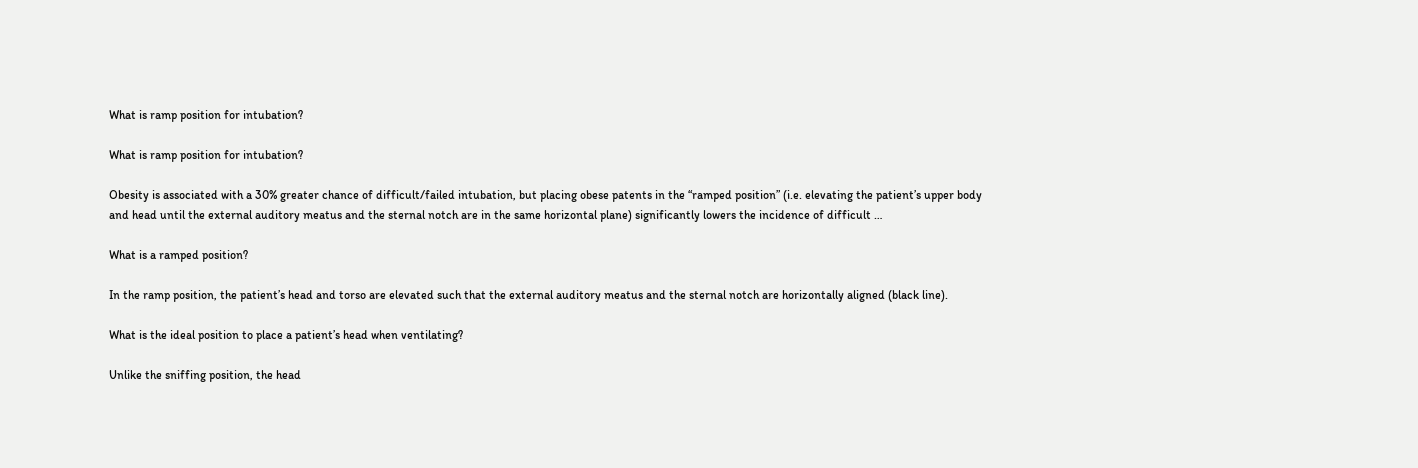What is ramp position for intubation?

What is ramp position for intubation?

Obesity is associated with a 30% greater chance of difficult/failed intubation, but placing obese patents in the “ramped position” (i.e. elevating the patient’s upper body and head until the external auditory meatus and the sternal notch are in the same horizontal plane) significantly lowers the incidence of difficult …

What is a ramped position?

In the ramp position, the patient’s head and torso are elevated such that the external auditory meatus and the sternal notch are horizontally aligned (black line).

What is the ideal position to place a patient’s head when ventilating?

Unlike the sniffing position, the head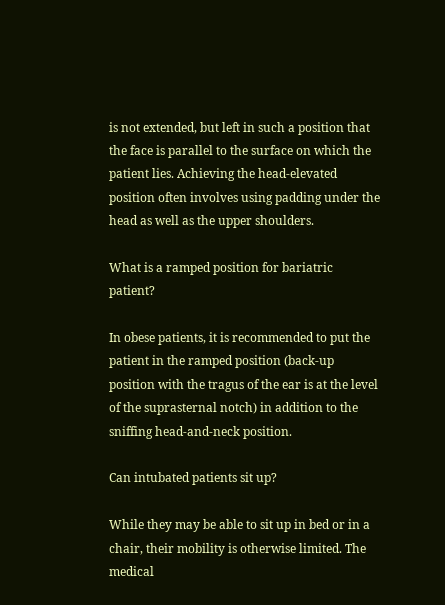is not extended, but left in such a position that the face is parallel to the surface on which the patient lies. Achieving the head-elevated position often involves using padding under the head as well as the upper shoulders.

What is a ramped position for bariatric patient?

In obese patients, it is recommended to put the patient in the ramped position (back-up position with the tragus of the ear is at the level of the suprasternal notch) in addition to the sniffing head-and-neck position.

Can intubated patients sit up?

While they may be able to sit up in bed or in a chair, their mobility is otherwise limited. The medical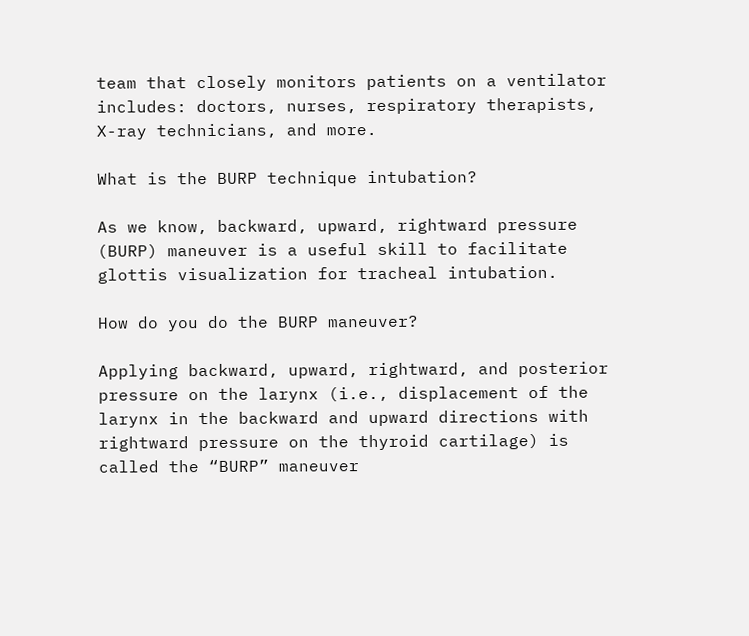team that closely monitors patients on a ventilator includes: doctors, nurses, respiratory therapists, X-ray technicians, and more.

What is the BURP technique intubation?

As we know, backward, upward, rightward pressure (BURP) maneuver is a useful skill to facilitate glottis visualization for tracheal intubation.

How do you do the BURP maneuver?

Applying backward, upward, rightward, and posterior pressure on the larynx (i.e., displacement of the larynx in the backward and upward directions with rightward pressure on the thyroid cartilage) is called the “BURP” maneuver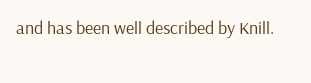and has been well described by Knill.